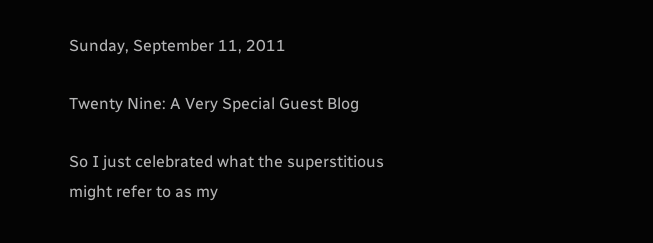Sunday, September 11, 2011

Twenty Nine: A Very Special Guest Blog

So I just celebrated what the superstitious might refer to as my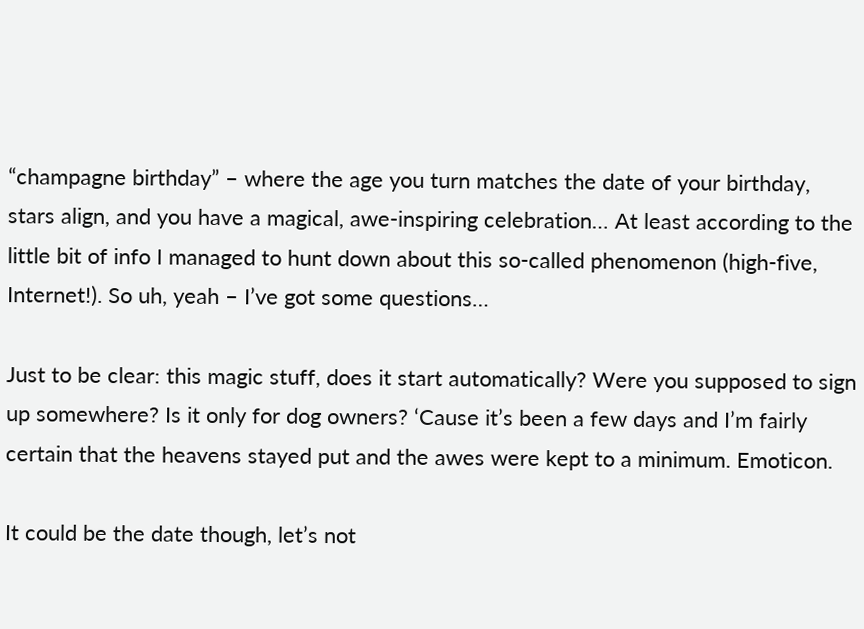“champagne birthday” – where the age you turn matches the date of your birthday, stars align, and you have a magical, awe-inspiring celebration… At least according to the little bit of info I managed to hunt down about this so-called phenomenon (high-five, Internet!). So uh, yeah – I’ve got some questions…

Just to be clear: this magic stuff, does it start automatically? Were you supposed to sign up somewhere? Is it only for dog owners? ‘Cause it’s been a few days and I’m fairly certain that the heavens stayed put and the awes were kept to a minimum. Emoticon.

It could be the date though, let’s not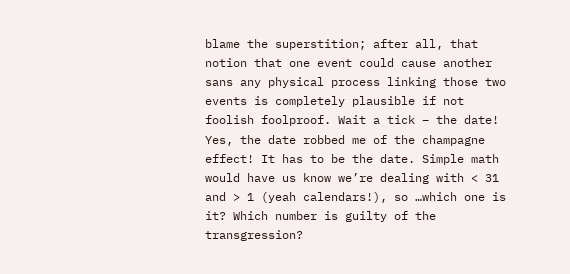blame the superstition; after all, that notion that one event could cause another sans any physical process linking those two events is completely plausible if not foolish foolproof. Wait a tick – the date! Yes, the date robbed me of the champagne effect! It has to be the date. Simple math would have us know we’re dealing with < 31 and > 1 (yeah calendars!), so …which one is it? Which number is guilty of the transgression?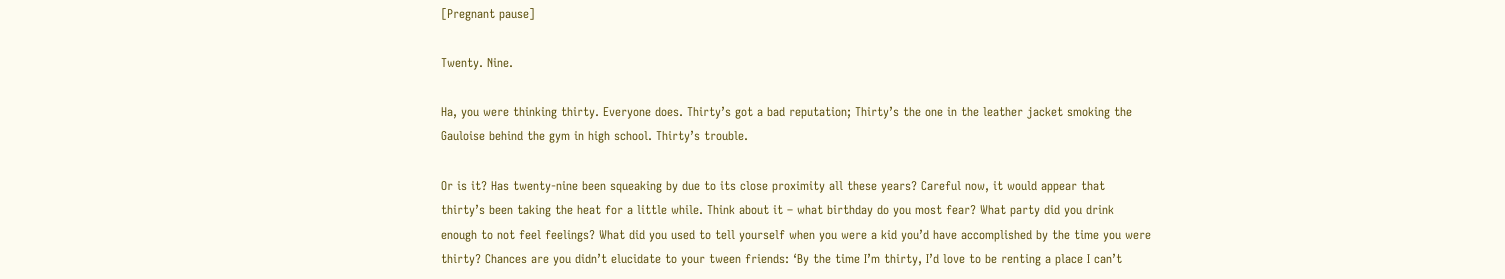[Pregnant pause]

Twenty. Nine.

Ha, you were thinking thirty. Everyone does. Thirty’s got a bad reputation; Thirty’s the one in the leather jacket smoking the Gauloise behind the gym in high school. Thirty’s trouble.

Or is it? Has twenty-nine been squeaking by due to its close proximity all these years? Careful now, it would appear that thirty’s been taking the heat for a little while. Think about it – what birthday do you most fear? What party did you drink enough to not feel feelings? What did you used to tell yourself when you were a kid you’d have accomplished by the time you were thirty? Chances are you didn’t elucidate to your tween friends: ‘By the time I’m thirty, I’d love to be renting a place I can’t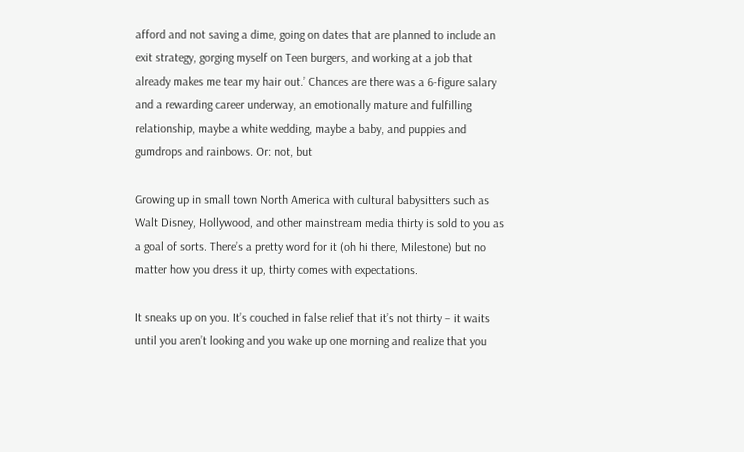afford and not saving a dime, going on dates that are planned to include an exit strategy, gorging myself on Teen burgers, and working at a job that already makes me tear my hair out.’ Chances are there was a 6-figure salary and a rewarding career underway, an emotionally mature and fulfilling relationship, maybe a white wedding, maybe a baby, and puppies and gumdrops and rainbows. Or: not, but

Growing up in small town North America with cultural babysitters such as Walt Disney, Hollywood, and other mainstream media thirty is sold to you as a goal of sorts. There’s a pretty word for it (oh hi there, Milestone) but no matter how you dress it up, thirty comes with expectations.

It sneaks up on you. It’s couched in false relief that it’s not thirty – it waits until you aren’t looking and you wake up one morning and realize that you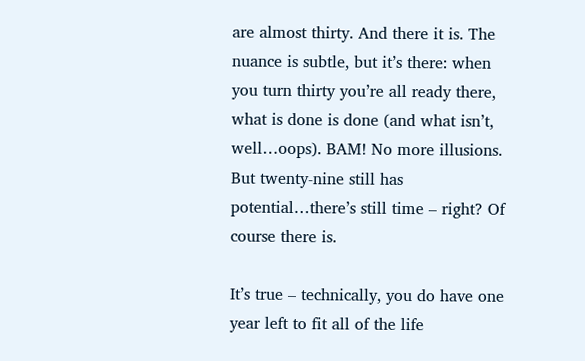are almost thirty. And there it is. The nuance is subtle, but it’s there: when you turn thirty you’re all ready there, what is done is done (and what isn’t, well…oops). BAM! No more illusions. But twenty-nine still has potential…there’s still time – right? Of course there is.

It’s true – technically, you do have one year left to fit all of the life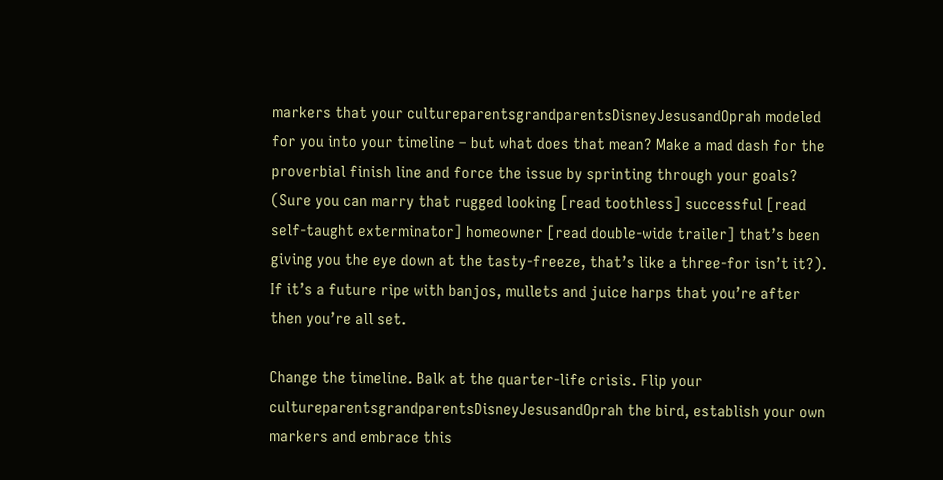markers that your cultureparentsgrandparentsDisneyJesusandOprah modeled for you into your timeline – but what does that mean? Make a mad dash for the proverbial finish line and force the issue by sprinting through your goals? (Sure you can marry that rugged looking [read toothless] successful [read self-taught exterminator] homeowner [read double-wide trailer] that’s been giving you the eye down at the tasty-freeze, that’s like a three-for isn’t it?). If it’s a future ripe with banjos, mullets and juice harps that you’re after then you’re all set.

Change the timeline. Balk at the quarter-life crisis. Flip your cultureparentsgrandparentsDisneyJesusandOprah the bird, establish your own markers and embrace this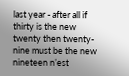last year - after all if thirty is the new twenty then twenty-nine must be the new nineteen n’est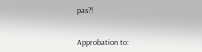pas?!


Approbation to: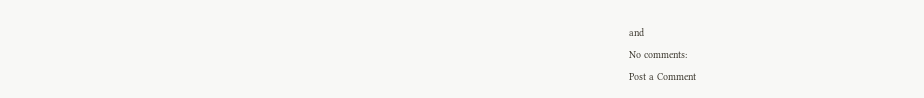and

No comments:

Post a Comment